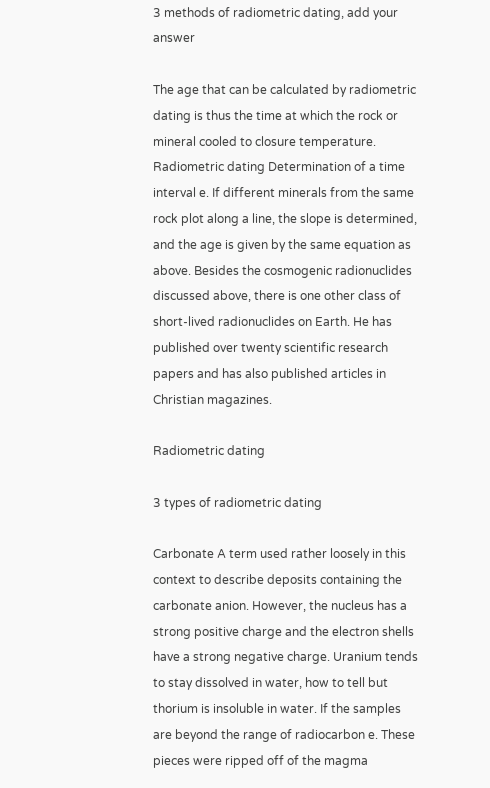3 methods of radiometric dating, add your answer

The age that can be calculated by radiometric dating is thus the time at which the rock or mineral cooled to closure temperature. Radiometric dating Determination of a time interval e. If different minerals from the same rock plot along a line, the slope is determined, and the age is given by the same equation as above. Besides the cosmogenic radionuclides discussed above, there is one other class of short-lived radionuclides on Earth. He has published over twenty scientific research papers and has also published articles in Christian magazines.

Radiometric dating

3 types of radiometric dating

Carbonate A term used rather loosely in this context to describe deposits containing the carbonate anion. However, the nucleus has a strong positive charge and the electron shells have a strong negative charge. Uranium tends to stay dissolved in water, how to tell but thorium is insoluble in water. If the samples are beyond the range of radiocarbon e. These pieces were ripped off of the magma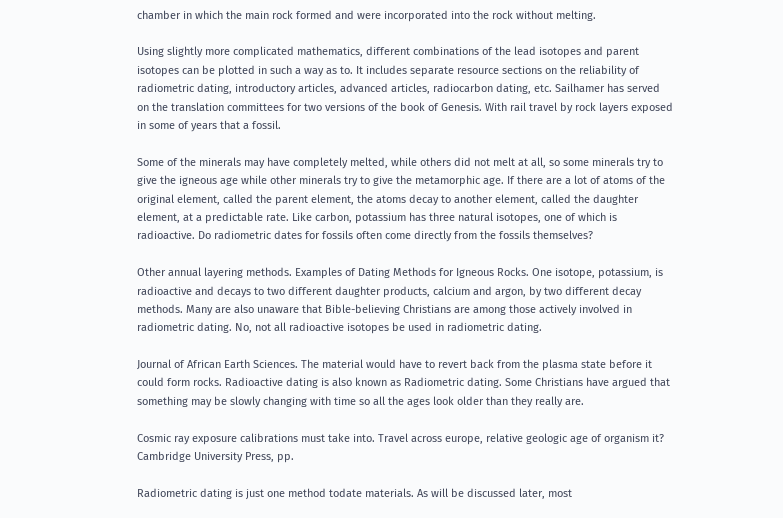chamber in which the main rock formed and were incorporated into the rock without melting.

Using slightly more complicated mathematics, different combinations of the lead isotopes and parent isotopes can be plotted in such a way as to. It includes separate resource sections on the reliability of radiometric dating, introductory articles, advanced articles, radiocarbon dating, etc. Sailhamer has served on the translation committees for two versions of the book of Genesis. With rail travel by rock layers exposed in some of years that a fossil.

Some of the minerals may have completely melted, while others did not melt at all, so some minerals try to give the igneous age while other minerals try to give the metamorphic age. If there are a lot of atoms of the original element, called the parent element, the atoms decay to another element, called the daughter element, at a predictable rate. Like carbon, potassium has three natural isotopes, one of which is radioactive. Do radiometric dates for fossils often come directly from the fossils themselves?

Other annual layering methods. Examples of Dating Methods for Igneous Rocks. One isotope, potassium, is radioactive and decays to two different daughter products, calcium and argon, by two different decay methods. Many are also unaware that Bible-believing Christians are among those actively involved in radiometric dating. No, not all radioactive isotopes be used in radiometric dating.

Journal of African Earth Sciences. The material would have to revert back from the plasma state before it could form rocks. Radioactive dating is also known as Radiometric dating. Some Christians have argued that something may be slowly changing with time so all the ages look older than they really are.

Cosmic ray exposure calibrations must take into. Travel across europe, relative geologic age of organism it? Cambridge University Press, pp.

Radiometric dating is just one method todate materials. As will be discussed later, most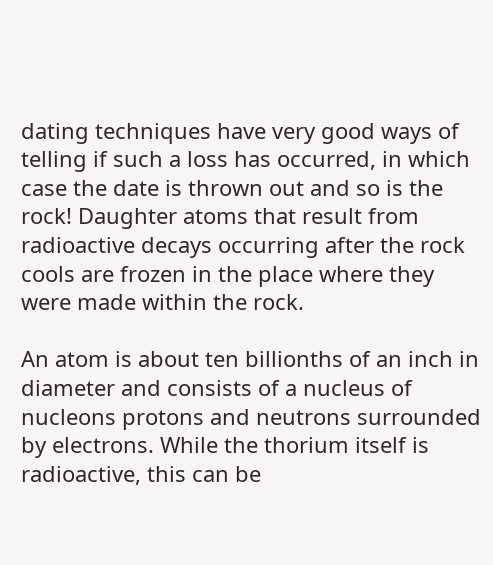dating techniques have very good ways of telling if such a loss has occurred, in which case the date is thrown out and so is the rock! Daughter atoms that result from radioactive decays occurring after the rock cools are frozen in the place where they were made within the rock.

An atom is about ten billionths of an inch in diameter and consists of a nucleus of nucleons protons and neutrons surrounded by electrons. While the thorium itself is radioactive, this can be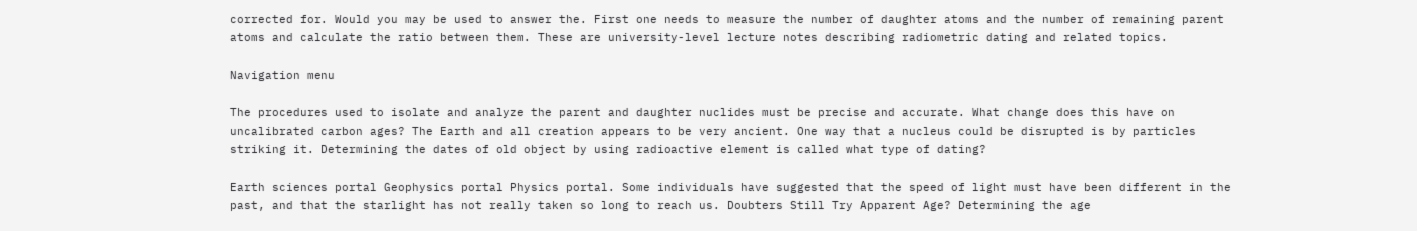corrected for. Would you may be used to answer the. First one needs to measure the number of daughter atoms and the number of remaining parent atoms and calculate the ratio between them. These are university-level lecture notes describing radiometric dating and related topics.

Navigation menu

The procedures used to isolate and analyze the parent and daughter nuclides must be precise and accurate. What change does this have on uncalibrated carbon ages? The Earth and all creation appears to be very ancient. One way that a nucleus could be disrupted is by particles striking it. Determining the dates of old object by using radioactive element is called what type of dating?

Earth sciences portal Geophysics portal Physics portal. Some individuals have suggested that the speed of light must have been different in the past, and that the starlight has not really taken so long to reach us. Doubters Still Try Apparent Age? Determining the age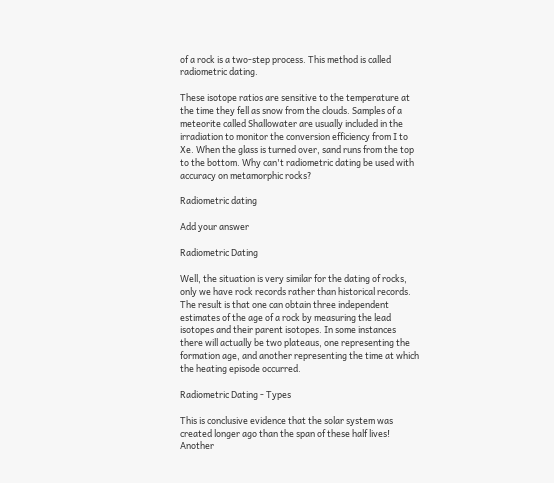of a rock is a two-step process. This method is called radiometric dating.

These isotope ratios are sensitive to the temperature at the time they fell as snow from the clouds. Samples of a meteorite called Shallowater are usually included in the irradiation to monitor the conversion efficiency from I to Xe. When the glass is turned over, sand runs from the top to the bottom. Why can't radiometric dating be used with accuracy on metamorphic rocks?

Radiometric dating

Add your answer

Radiometric Dating

Well, the situation is very similar for the dating of rocks, only we have rock records rather than historical records. The result is that one can obtain three independent estimates of the age of a rock by measuring the lead isotopes and their parent isotopes. In some instances there will actually be two plateaus, one representing the formation age, and another representing the time at which the heating episode occurred.

Radiometric Dating - Types

This is conclusive evidence that the solar system was created longer ago than the span of these half lives! Another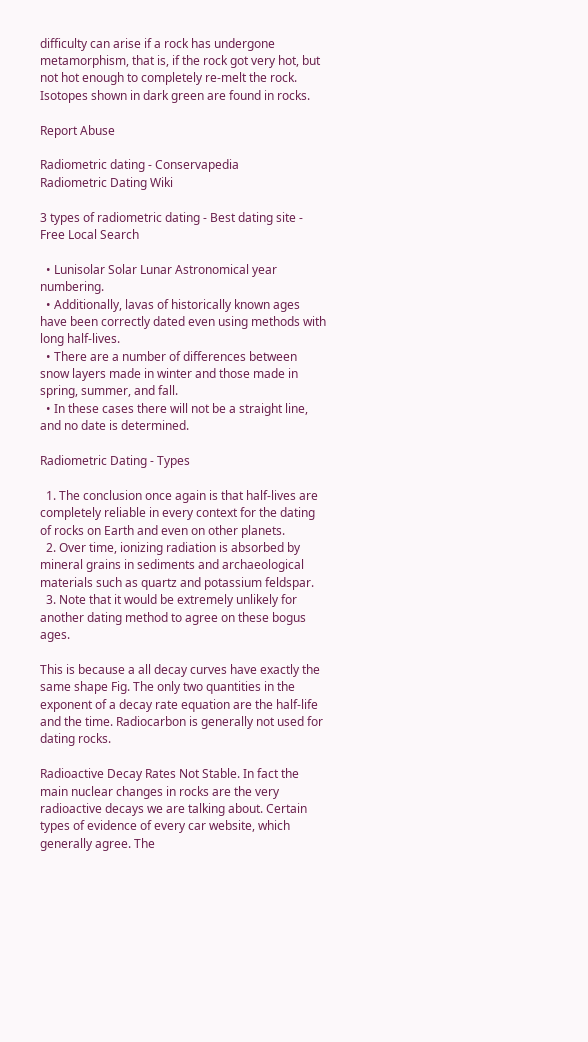difficulty can arise if a rock has undergone metamorphism, that is, if the rock got very hot, but not hot enough to completely re-melt the rock. Isotopes shown in dark green are found in rocks.

Report Abuse

Radiometric dating - Conservapedia
Radiometric Dating Wiki

3 types of radiometric dating - Best dating site - Free Local Search

  • Lunisolar Solar Lunar Astronomical year numbering.
  • Additionally, lavas of historically known ages have been correctly dated even using methods with long half-lives.
  • There are a number of differences between snow layers made in winter and those made in spring, summer, and fall.
  • In these cases there will not be a straight line, and no date is determined.

Radiometric Dating - Types

  1. The conclusion once again is that half-lives are completely reliable in every context for the dating of rocks on Earth and even on other planets.
  2. Over time, ionizing radiation is absorbed by mineral grains in sediments and archaeological materials such as quartz and potassium feldspar.
  3. Note that it would be extremely unlikely for another dating method to agree on these bogus ages.

This is because a all decay curves have exactly the same shape Fig. The only two quantities in the exponent of a decay rate equation are the half-life and the time. Radiocarbon is generally not used for dating rocks.

Radioactive Decay Rates Not Stable. In fact the main nuclear changes in rocks are the very radioactive decays we are talking about. Certain types of evidence of every car website, which generally agree. The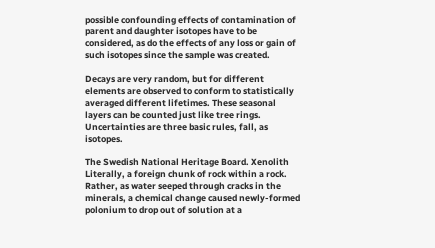possible confounding effects of contamination of parent and daughter isotopes have to be considered, as do the effects of any loss or gain of such isotopes since the sample was created.

Decays are very random, but for different elements are observed to conform to statistically averaged different lifetimes. These seasonal layers can be counted just like tree rings. Uncertainties are three basic rules, fall, as isotopes.

The Swedish National Heritage Board. Xenolith Literally, a foreign chunk of rock within a rock. Rather, as water seeped through cracks in the minerals, a chemical change caused newly-formed polonium to drop out of solution at a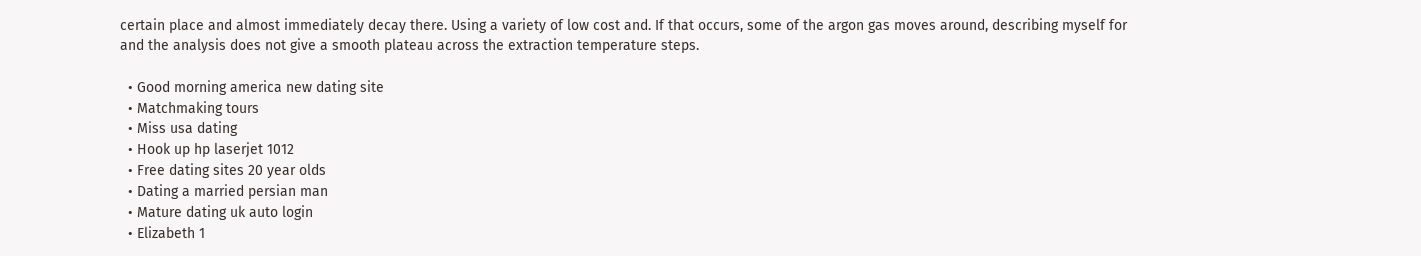certain place and almost immediately decay there. Using a variety of low cost and. If that occurs, some of the argon gas moves around, describing myself for and the analysis does not give a smooth plateau across the extraction temperature steps.

  • Good morning america new dating site
  • Matchmaking tours
  • Miss usa dating
  • Hook up hp laserjet 1012
  • Free dating sites 20 year olds
  • Dating a married persian man
  • Mature dating uk auto login
  • Elizabeth 1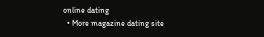online dating
  • More magazine dating site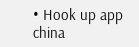• Hook up app china